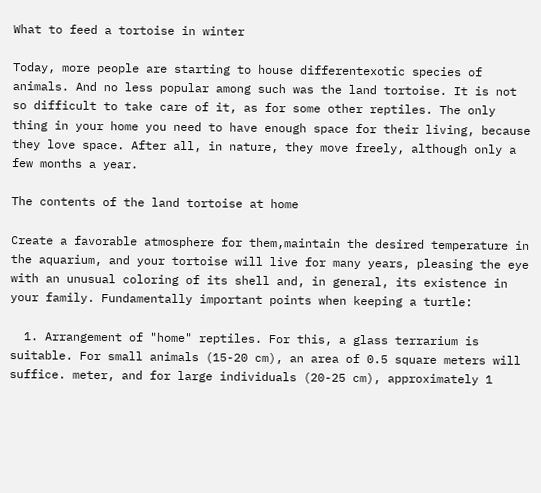What to feed a tortoise in winter

Today, more people are starting to house differentexotic species of animals. And no less popular among such was the land tortoise. It is not so difficult to take care of it, as for some other reptiles. The only thing in your home you need to have enough space for their living, because they love space. After all, in nature, they move freely, although only a few months a year.

The contents of the land tortoise at home

Create a favorable atmosphere for them,maintain the desired temperature in the aquarium, and your tortoise will live for many years, pleasing the eye with an unusual coloring of its shell and, in general, its existence in your family. Fundamentally important points when keeping a turtle:

  1. Arrangement of "home" reptiles. For this, a glass terrarium is suitable. For small animals (15-20 cm), an area of 0.5 square meters will suffice. meter, and for large individuals (20-25 cm), approximately 1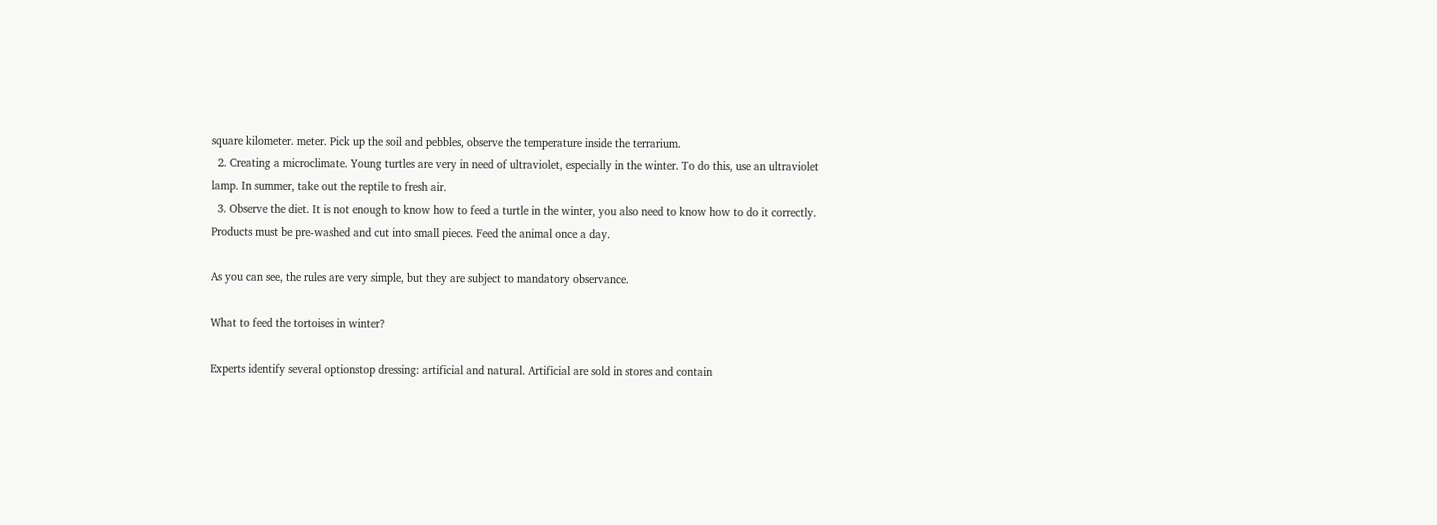square kilometer. meter. Pick up the soil and pebbles, observe the temperature inside the terrarium.
  2. Creating a microclimate. Young turtles are very in need of ultraviolet, especially in the winter. To do this, use an ultraviolet lamp. In summer, take out the reptile to fresh air.
  3. Observe the diet. It is not enough to know how to feed a turtle in the winter, you also need to know how to do it correctly. Products must be pre-washed and cut into small pieces. Feed the animal once a day.

As you can see, the rules are very simple, but they are subject to mandatory observance.

What to feed the tortoises in winter?

Experts identify several optionstop dressing: artificial and natural. Artificial are sold in stores and contain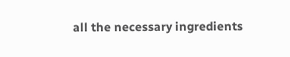all the necessary ingredients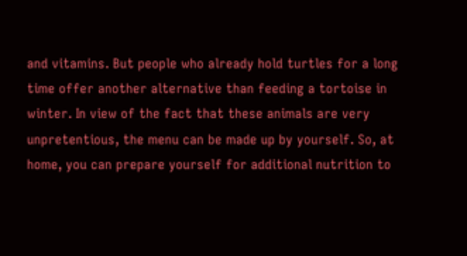and vitamins. But people who already hold turtles for a long time offer another alternative than feeding a tortoise in winter. In view of the fact that these animals are very unpretentious, the menu can be made up by yourself. So, at home, you can prepare yourself for additional nutrition to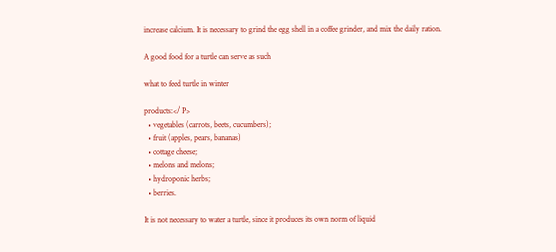increase calcium. It is necessary to grind the egg shell in a coffee grinder, and mix the daily ration.

A good food for a turtle can serve as such

what to feed turtle in winter

products:</ P>
  • vegetables (carrots, beets, cucumbers);
  • fruit (apples, pears, bananas)
  • cottage cheese;
  • melons and melons;
  • hydroponic herbs;
  • berries.

It is not necessary to water a turtle, since it produces its own norm of liquid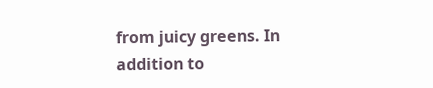from juicy greens. In addition to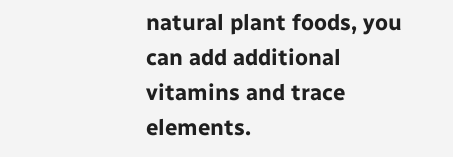natural plant foods, you can add additional vitamins and trace elements.